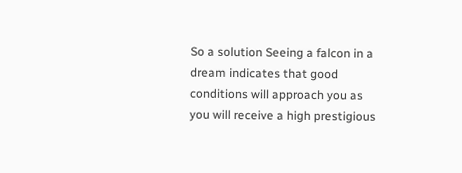So a solution Seeing a falcon in a dream indicates that good conditions will approach you as you will receive a high prestigious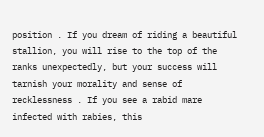position . If you dream of riding a beautiful stallion, you will rise to the top of the ranks unexpectedly, but your success will tarnish your morality and sense of recklessness . If you see a rabid mare infected with rabies, this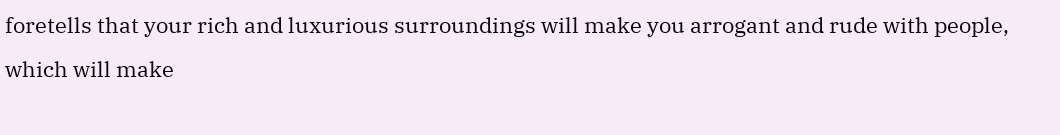foretells that your rich and luxurious surroundings will make you arrogant and rude with people, which will make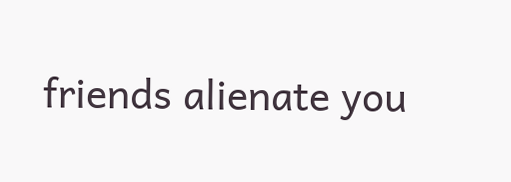friends alienate you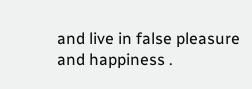and live in false pleasure and happiness .